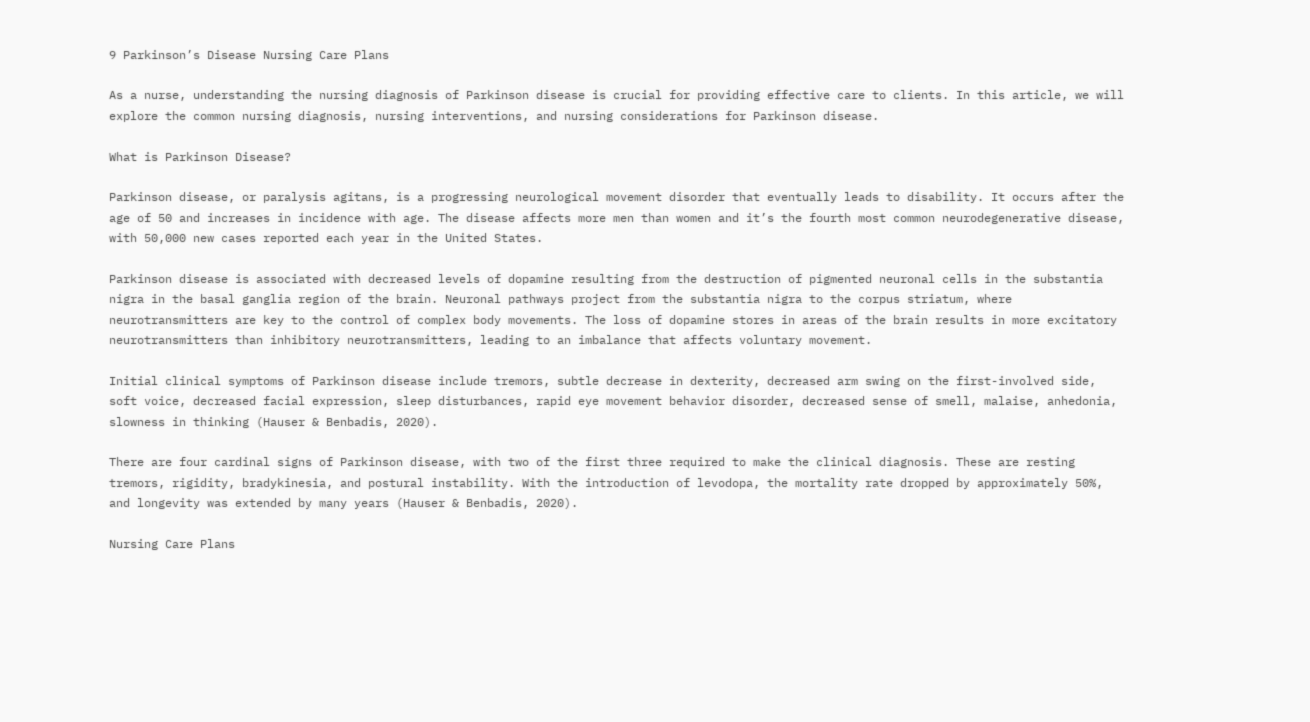9 Parkinson’s Disease Nursing Care Plans

As a nurse, understanding the nursing diagnosis of Parkinson disease is crucial for providing effective care to clients. In this article, we will explore the common nursing diagnosis, nursing interventions, and nursing considerations for Parkinson disease.

What is Parkinson Disease?

Parkinson disease, or paralysis agitans, is a progressing neurological movement disorder that eventually leads to disability. It occurs after the age of 50 and increases in incidence with age. The disease affects more men than women and it’s the fourth most common neurodegenerative disease, with 50,000 new cases reported each year in the United States.

Parkinson disease is associated with decreased levels of dopamine resulting from the destruction of pigmented neuronal cells in the substantia nigra in the basal ganglia region of the brain. Neuronal pathways project from the substantia nigra to the corpus striatum, where neurotransmitters are key to the control of complex body movements. The loss of dopamine stores in areas of the brain results in more excitatory neurotransmitters than inhibitory neurotransmitters, leading to an imbalance that affects voluntary movement.

Initial clinical symptoms of Parkinson disease include tremors, subtle decrease in dexterity, decreased arm swing on the first-involved side, soft voice, decreased facial expression, sleep disturbances, rapid eye movement behavior disorder, decreased sense of smell, malaise, anhedonia, slowness in thinking (Hauser & Benbadis, 2020).

There are four cardinal signs of Parkinson disease, with two of the first three required to make the clinical diagnosis. These are resting tremors, rigidity, bradykinesia, and postural instability. With the introduction of levodopa, the mortality rate dropped by approximately 50%, and longevity was extended by many years (Hauser & Benbadis, 2020).

Nursing Care Plans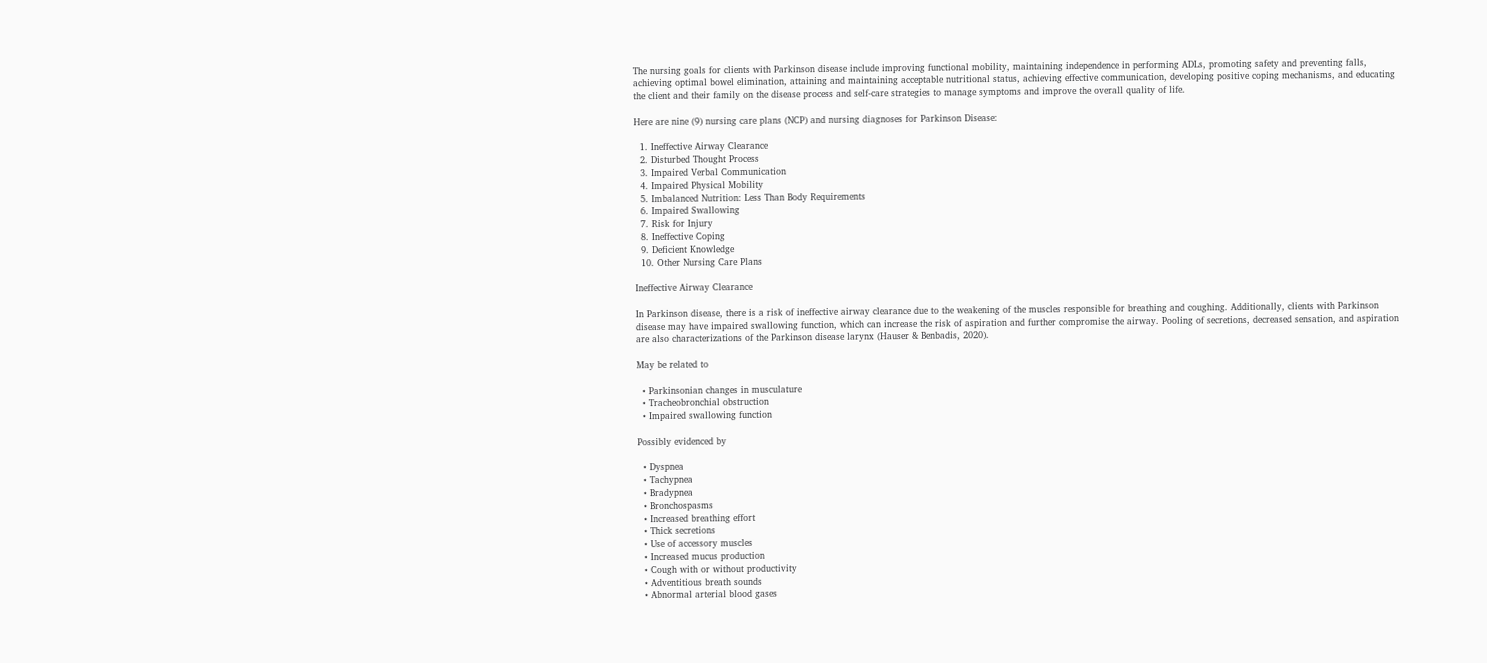The nursing goals for clients with Parkinson disease include improving functional mobility, maintaining independence in performing ADLs, promoting safety and preventing falls, achieving optimal bowel elimination, attaining and maintaining acceptable nutritional status, achieving effective communication, developing positive coping mechanisms, and educating the client and their family on the disease process and self-care strategies to manage symptoms and improve the overall quality of life.

Here are nine (9) nursing care plans (NCP) and nursing diagnoses for Parkinson Disease:

  1. Ineffective Airway Clearance
  2. Disturbed Thought Process
  3. Impaired Verbal Communication
  4. Impaired Physical Mobility
  5. Imbalanced Nutrition: Less Than Body Requirements
  6. Impaired Swallowing
  7. Risk for Injury
  8. Ineffective Coping
  9. Deficient Knowledge
  10. Other Nursing Care Plans

Ineffective Airway Clearance

In Parkinson disease, there is a risk of ineffective airway clearance due to the weakening of the muscles responsible for breathing and coughing. Additionally, clients with Parkinson disease may have impaired swallowing function, which can increase the risk of aspiration and further compromise the airway. Pooling of secretions, decreased sensation, and aspiration are also characterizations of the Parkinson disease larynx (Hauser & Benbadis, 2020).

May be related to

  • Parkinsonian changes in musculature
  • Tracheobronchial obstruction
  • Impaired swallowing function

Possibly evidenced by

  • Dyspnea
  • Tachypnea
  • Bradypnea
  • Bronchospasms
  • Increased breathing effort
  • Thick secretions
  • Use of accessory muscles
  • Increased mucus production
  • Cough with or without productivity
  • Adventitious breath sounds
  • Abnormal arterial blood gases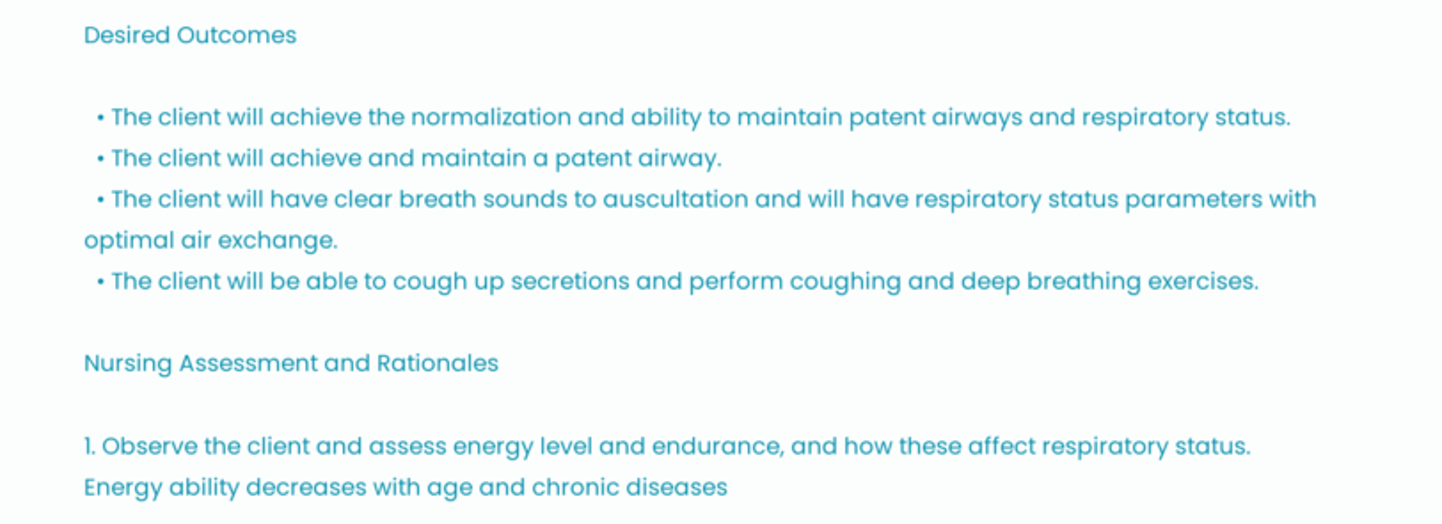Desired Outcomes

  • The client will achieve the normalization and ability to maintain patent airways and respiratory status.
  • The client will achieve and maintain a patent airway.
  • The client will have clear breath sounds to auscultation and will have respiratory status parameters with optimal air exchange.
  • The client will be able to cough up secretions and perform coughing and deep breathing exercises.

Nursing Assessment and Rationales

1. Observe the client and assess energy level and endurance, and how these affect respiratory status.
Energy ability decreases with age and chronic diseases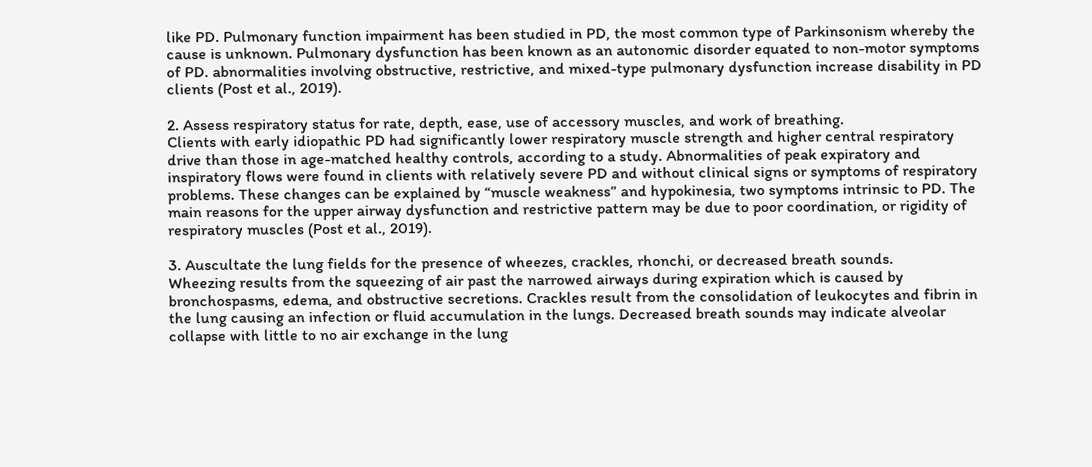like PD. Pulmonary function impairment has been studied in PD, the most common type of Parkinsonism whereby the cause is unknown. Pulmonary dysfunction has been known as an autonomic disorder equated to non-motor symptoms of PD. abnormalities involving obstructive, restrictive, and mixed-type pulmonary dysfunction increase disability in PD clients (Post et al., 2019).

2. Assess respiratory status for rate, depth, ease, use of accessory muscles, and work of breathing.
Clients with early idiopathic PD had significantly lower respiratory muscle strength and higher central respiratory drive than those in age-matched healthy controls, according to a study. Abnormalities of peak expiratory and inspiratory flows were found in clients with relatively severe PD and without clinical signs or symptoms of respiratory problems. These changes can be explained by “muscle weakness” and hypokinesia, two symptoms intrinsic to PD. The main reasons for the upper airway dysfunction and restrictive pattern may be due to poor coordination, or rigidity of respiratory muscles (Post et al., 2019).

3. Auscultate the lung fields for the presence of wheezes, crackles, rhonchi, or decreased breath sounds.
Wheezing results from the squeezing of air past the narrowed airways during expiration which is caused by bronchospasms, edema, and obstructive secretions. Crackles result from the consolidation of leukocytes and fibrin in the lung causing an infection or fluid accumulation in the lungs. Decreased breath sounds may indicate alveolar collapse with little to no air exchange in the lung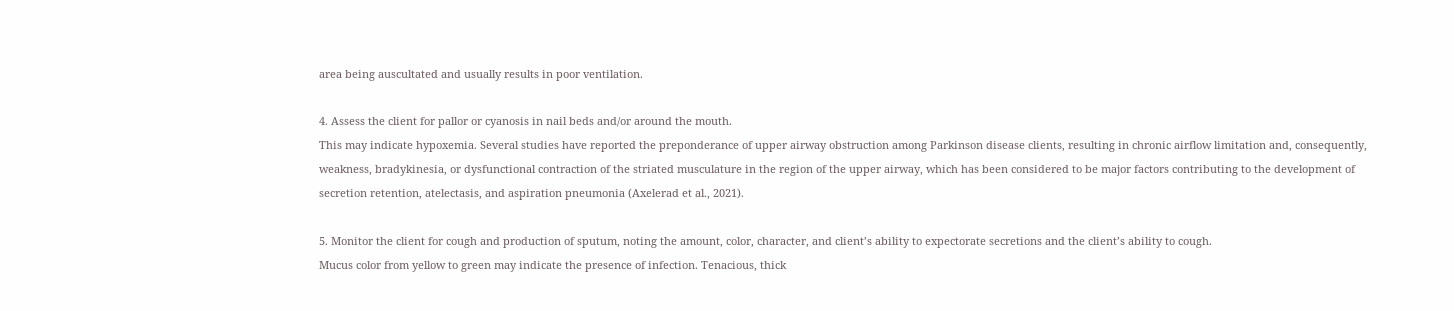area being auscultated and usually results in poor ventilation.

4. Assess the client for pallor or cyanosis in nail beds and/or around the mouth.
This may indicate hypoxemia. Several studies have reported the preponderance of upper airway obstruction among Parkinson disease clients, resulting in chronic airflow limitation and, consequently, weakness, bradykinesia, or dysfunctional contraction of the striated musculature in the region of the upper airway, which has been considered to be major factors contributing to the development of secretion retention, atelectasis, and aspiration pneumonia (Axelerad et al., 2021).

5. Monitor the client for cough and production of sputum, noting the amount, color, character, and client’s ability to expectorate secretions and the client’s ability to cough.
Mucus color from yellow to green may indicate the presence of infection. Tenacious, thick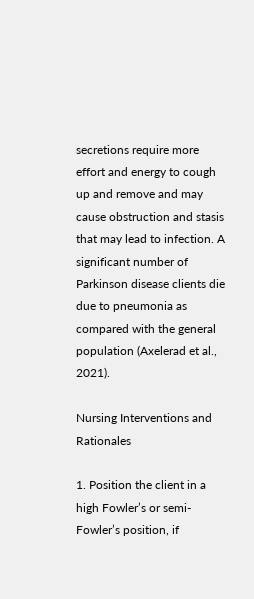secretions require more effort and energy to cough up and remove and may cause obstruction and stasis that may lead to infection. A significant number of Parkinson disease clients die due to pneumonia as compared with the general population (Axelerad et al., 2021).

Nursing Interventions and Rationales

1. Position the client in a high Fowler’s or semi-Fowler’s position, if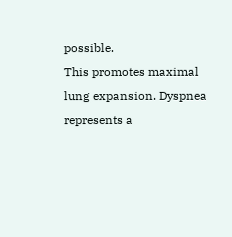possible.
This promotes maximal lung expansion. Dyspnea represents a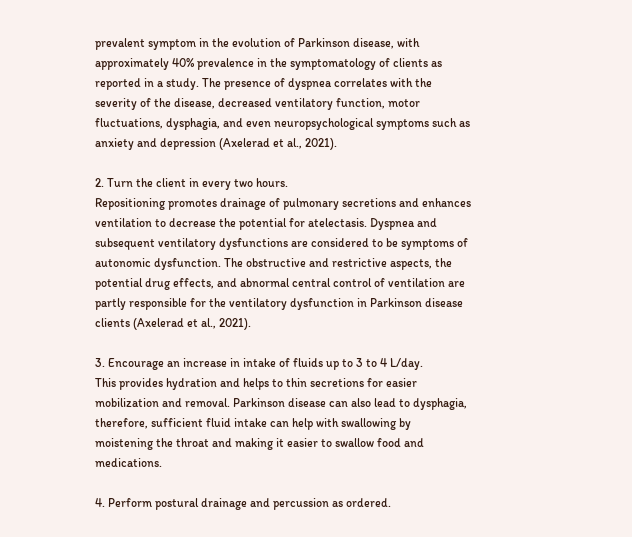prevalent symptom in the evolution of Parkinson disease, with approximately 40% prevalence in the symptomatology of clients as reported in a study. The presence of dyspnea correlates with the severity of the disease, decreased ventilatory function, motor fluctuations, dysphagia, and even neuropsychological symptoms such as anxiety and depression (Axelerad et al., 2021).

2. Turn the client in every two hours.
Repositioning promotes drainage of pulmonary secretions and enhances ventilation to decrease the potential for atelectasis. Dyspnea and subsequent ventilatory dysfunctions are considered to be symptoms of autonomic dysfunction. The obstructive and restrictive aspects, the potential drug effects, and abnormal central control of ventilation are partly responsible for the ventilatory dysfunction in Parkinson disease clients (Axelerad et al., 2021).

3. Encourage an increase in intake of fluids up to 3 to 4 L/day.
This provides hydration and helps to thin secretions for easier mobilization and removal. Parkinson disease can also lead to dysphagia, therefore, sufficient fluid intake can help with swallowing by moistening the throat and making it easier to swallow food and medications.

4. Perform postural drainage and percussion as ordered.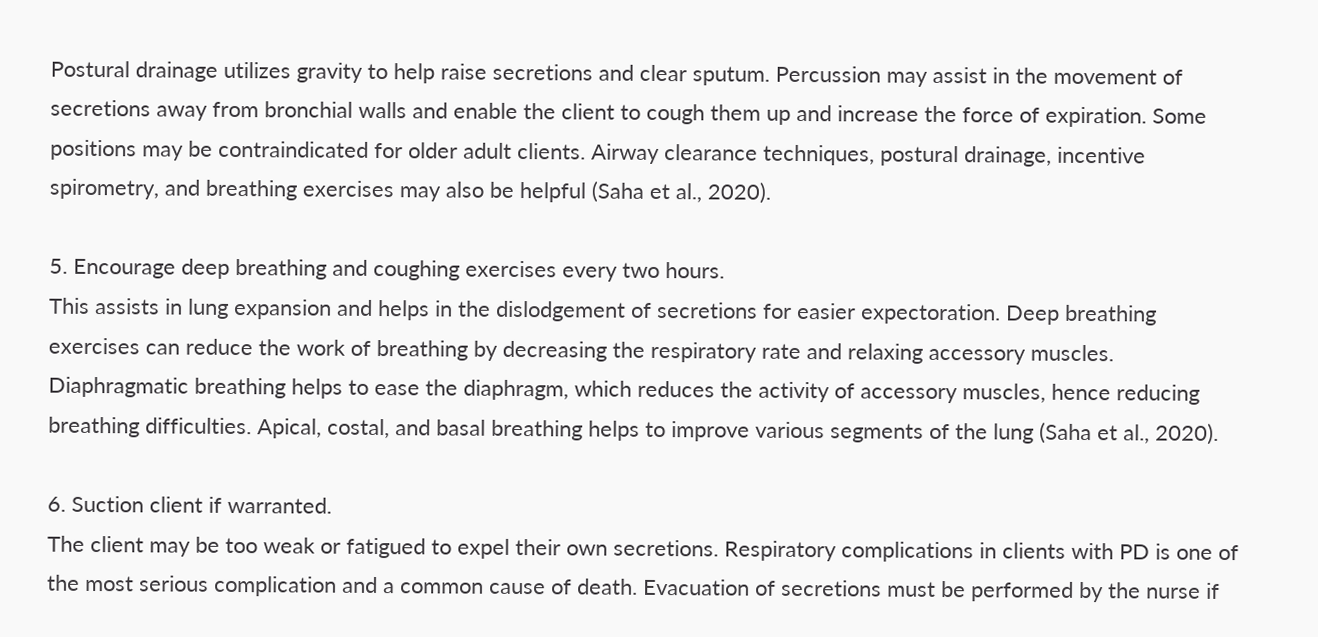Postural drainage utilizes gravity to help raise secretions and clear sputum. Percussion may assist in the movement of secretions away from bronchial walls and enable the client to cough them up and increase the force of expiration. Some positions may be contraindicated for older adult clients. Airway clearance techniques, postural drainage, incentive spirometry, and breathing exercises may also be helpful (Saha et al., 2020).

5. Encourage deep breathing and coughing exercises every two hours.
This assists in lung expansion and helps in the dislodgement of secretions for easier expectoration. Deep breathing exercises can reduce the work of breathing by decreasing the respiratory rate and relaxing accessory muscles. Diaphragmatic breathing helps to ease the diaphragm, which reduces the activity of accessory muscles, hence reducing breathing difficulties. Apical, costal, and basal breathing helps to improve various segments of the lung (Saha et al., 2020).

6. Suction client if warranted.
The client may be too weak or fatigued to expel their own secretions. Respiratory complications in clients with PD is one of the most serious complication and a common cause of death. Evacuation of secretions must be performed by the nurse if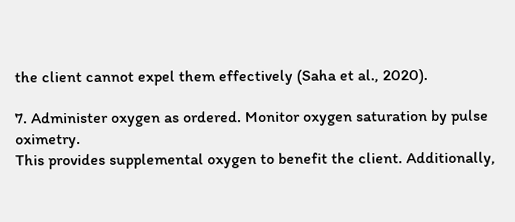the client cannot expel them effectively (Saha et al., 2020).

7. Administer oxygen as ordered. Monitor oxygen saturation by pulse oximetry.
This provides supplemental oxygen to benefit the client. Additionally,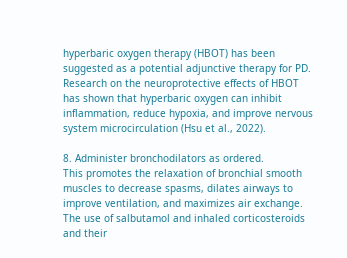hyperbaric oxygen therapy (HBOT) has been suggested as a potential adjunctive therapy for PD. Research on the neuroprotective effects of HBOT has shown that hyperbaric oxygen can inhibit inflammation, reduce hypoxia, and improve nervous system microcirculation (Hsu et al., 2022).

8. Administer bronchodilators as ordered.
This promotes the relaxation of bronchial smooth muscles to decrease spasms, dilates airways to improve ventilation, and maximizes air exchange. The use of salbutamol and inhaled corticosteroids and their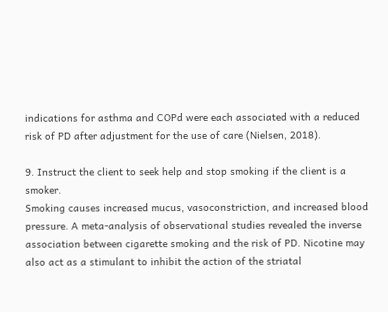indications for asthma and COPd were each associated with a reduced risk of PD after adjustment for the use of care (Nielsen, 2018).

9. Instruct the client to seek help and stop smoking if the client is a smoker.
Smoking causes increased mucus, vasoconstriction, and increased blood pressure. A meta-analysis of observational studies revealed the inverse association between cigarette smoking and the risk of PD. Nicotine may also act as a stimulant to inhibit the action of the striatal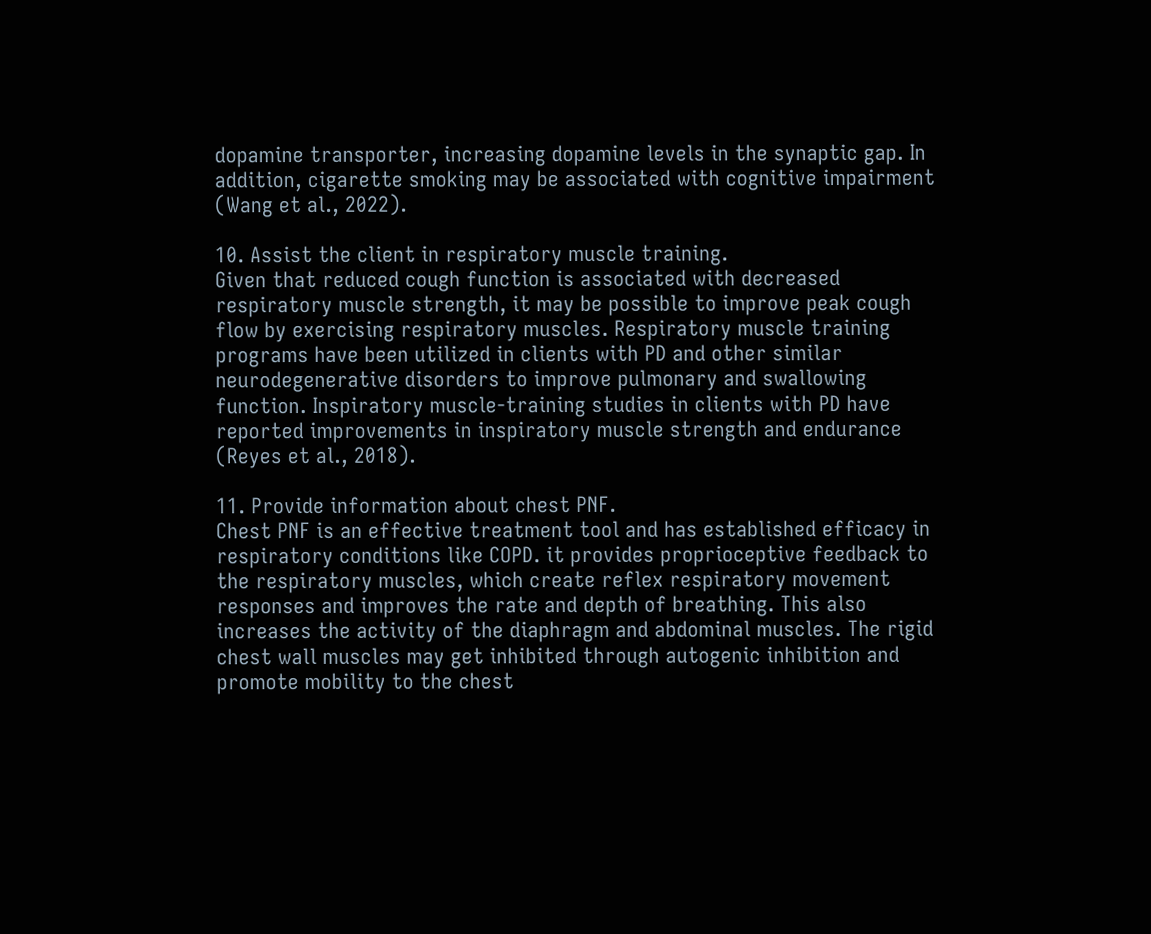dopamine transporter, increasing dopamine levels in the synaptic gap. In addition, cigarette smoking may be associated with cognitive impairment (Wang et al., 2022).

10. Assist the client in respiratory muscle training.
Given that reduced cough function is associated with decreased respiratory muscle strength, it may be possible to improve peak cough flow by exercising respiratory muscles. Respiratory muscle training programs have been utilized in clients with PD and other similar neurodegenerative disorders to improve pulmonary and swallowing function. Inspiratory muscle-training studies in clients with PD have reported improvements in inspiratory muscle strength and endurance (Reyes et al., 2018).

11. Provide information about chest PNF.
Chest PNF is an effective treatment tool and has established efficacy in respiratory conditions like COPD. it provides proprioceptive feedback to the respiratory muscles, which create reflex respiratory movement responses and improves the rate and depth of breathing. This also increases the activity of the diaphragm and abdominal muscles. The rigid chest wall muscles may get inhibited through autogenic inhibition and promote mobility to the chest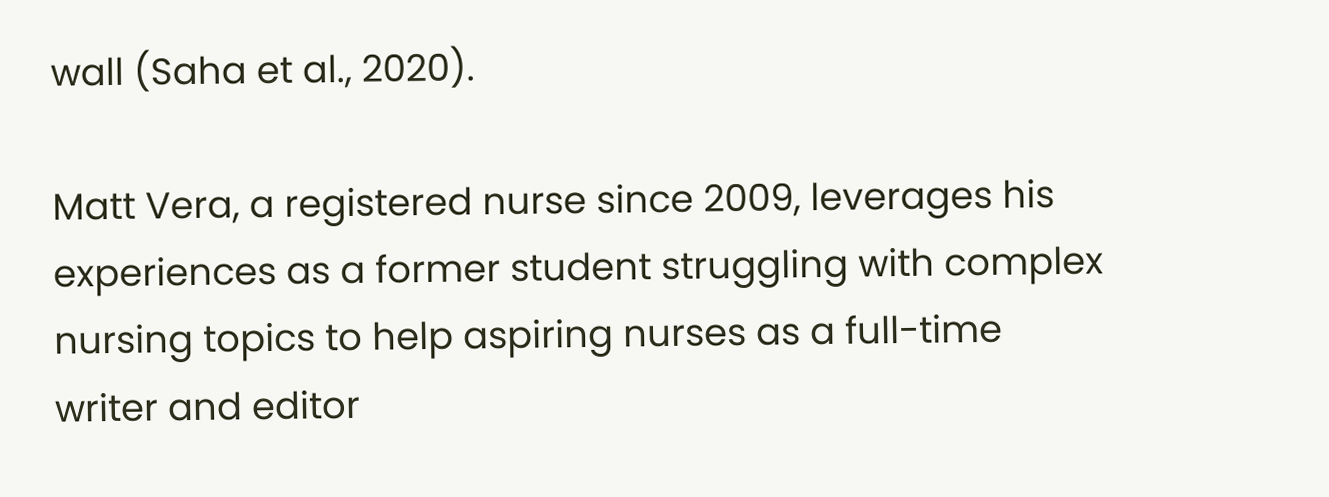wall (Saha et al., 2020).

Matt Vera, a registered nurse since 2009, leverages his experiences as a former student struggling with complex nursing topics to help aspiring nurses as a full-time writer and editor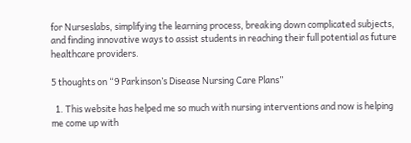for Nurseslabs, simplifying the learning process, breaking down complicated subjects, and finding innovative ways to assist students in reaching their full potential as future healthcare providers.

5 thoughts on “9 Parkinson’s Disease Nursing Care Plans”

  1. This website has helped me so much with nursing interventions and now is helping me come up with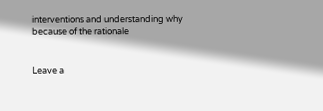interventions and understanding why because of the rationale


Leave a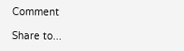Comment

Share to...